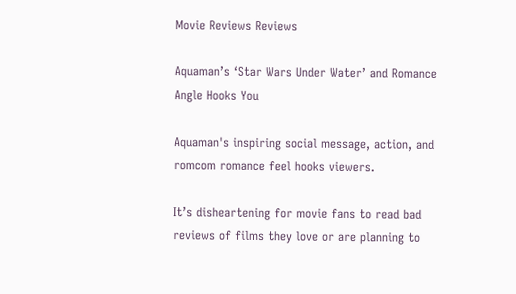Movie Reviews Reviews

Aquaman’s ‘Star Wars Under Water’ and Romance Angle Hooks You

Aquaman's inspiring social message, action, and romcom romance feel hooks viewers.

It’s disheartening for movie fans to read bad reviews of films they love or are planning to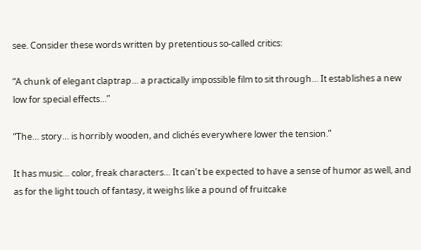see. Consider these words written by pretentious so-called critics:

“A chunk of elegant claptrap… a practically impossible film to sit through… It establishes a new low for special effects…”

“The… story… is horribly wooden, and clichés everywhere lower the tension.”

It has music… color, freak characters… It can’t be expected to have a sense of humor as well, and as for the light touch of fantasy, it weighs like a pound of fruitcake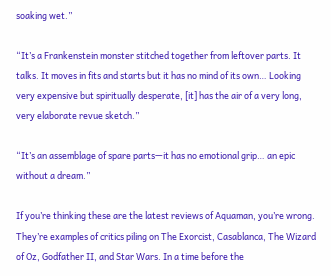soaking wet.”

“It’s a Frankenstein monster stitched together from leftover parts. It talks. It moves in fits and starts but it has no mind of its own… Looking very expensive but spiritually desperate, [it] has the air of a very long, very elaborate revue sketch.”

“It’s an assemblage of spare parts—it has no emotional grip… an epic without a dream.”

If you’re thinking these are the latest reviews of Aquaman, you’re wrong. They’re examples of critics piling on The Exorcist, Casablanca, The Wizard of Oz, Godfather II, and Star Wars. In a time before the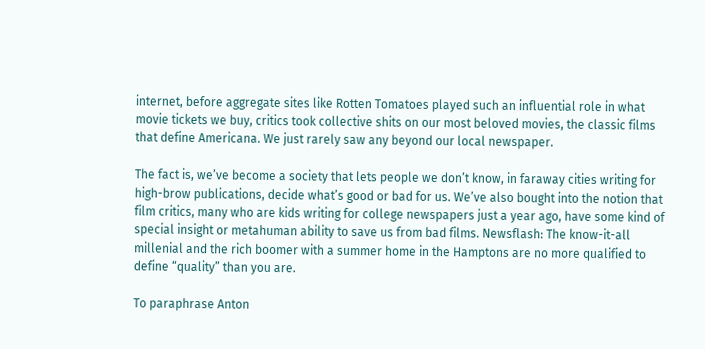internet, before aggregate sites like Rotten Tomatoes played such an influential role in what movie tickets we buy, critics took collective shits on our most beloved movies, the classic films that define Americana. We just rarely saw any beyond our local newspaper.

The fact is, we’ve become a society that lets people we don’t know, in faraway cities writing for high-brow publications, decide what’s good or bad for us. We’ve also bought into the notion that film critics, many who are kids writing for college newspapers just a year ago, have some kind of special insight or metahuman ability to save us from bad films. Newsflash: The know-it-all millenial and the rich boomer with a summer home in the Hamptons are no more qualified to define “quality” than you are.

To paraphrase Anton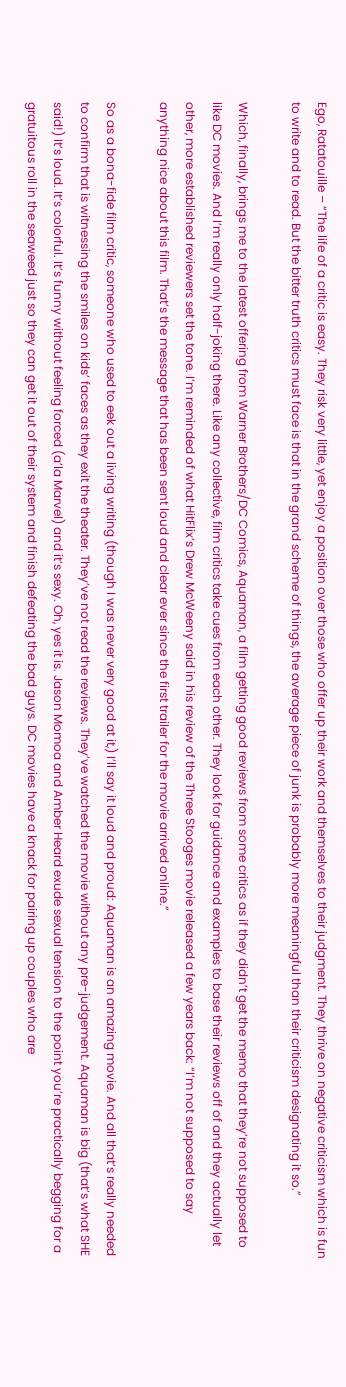Ego, Ratatouille – “The life of a critic is easy. They risk very little, yet enjoy a position over those who offer up their work and themselves to their judgment. They thrive on negative criticism which is fun to write and to read. But the bitter truth critics must face is that in the grand scheme of things, the average piece of junk is probably more meaningful than their criticism designating it so.”

Which, finally, brings me to the latest offering from Warner Brothers/DC Comics, Aquaman, a film getting good reviews from some critics as if they didn’t get the memo that they’re not supposed to like DC movies. And I’m really only half-joking there. Like any collective, film critics take cues from each other. They look for guidance and examples to base their reviews off of and they actually let other, more established reviewers set the tone. I’m reminded of what HitFlix’s Drew McWeeny said in his review of the Three Stooges movie released a few years back: “I’m not supposed to say anything nice about this film. That’s the message that has been sent loud and clear ever since the first trailer for the movie arrived online.”

So as a bona-fide film critic, someone who used to eek out a living writing (though I was never very good at it,) I’ll say it loud and proud: Aquaman is an amazing movie. And all that’s really needed to confirm that is witnessing the smiles on kids’ faces as they exit the theater. They’ve not read the reviews. They’ve watched the movie without any pre-judgement. Aquaman is big (that’s what SHE said!) It’s loud. It’s colorful. It’s funny without feeling forced (a’la Marvel) and it’s sexy. Oh, yes it is. Jason Momoa and Amber Heard exude sexual tension to the point you’re practically begging for a gratuitous roll in the seaweed just so they can get it out of their system and finish defeating the bad guys. DC movies have a knack for pairing up couples who are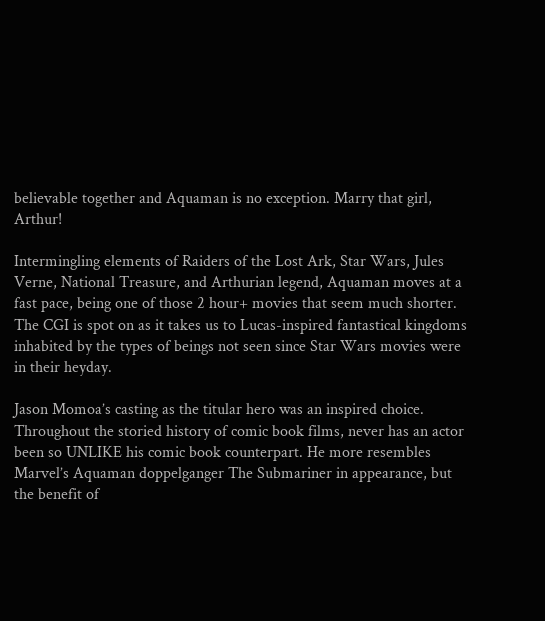believable together and Aquaman is no exception. Marry that girl, Arthur!

Intermingling elements of Raiders of the Lost Ark, Star Wars, Jules Verne, National Treasure, and Arthurian legend, Aquaman moves at a fast pace, being one of those 2 hour+ movies that seem much shorter. The CGI is spot on as it takes us to Lucas-inspired fantastical kingdoms inhabited by the types of beings not seen since Star Wars movies were in their heyday.

Jason Momoa’s casting as the titular hero was an inspired choice. Throughout the storied history of comic book films, never has an actor been so UNLIKE his comic book counterpart. He more resembles Marvel’s Aquaman doppelganger The Submariner in appearance, but the benefit of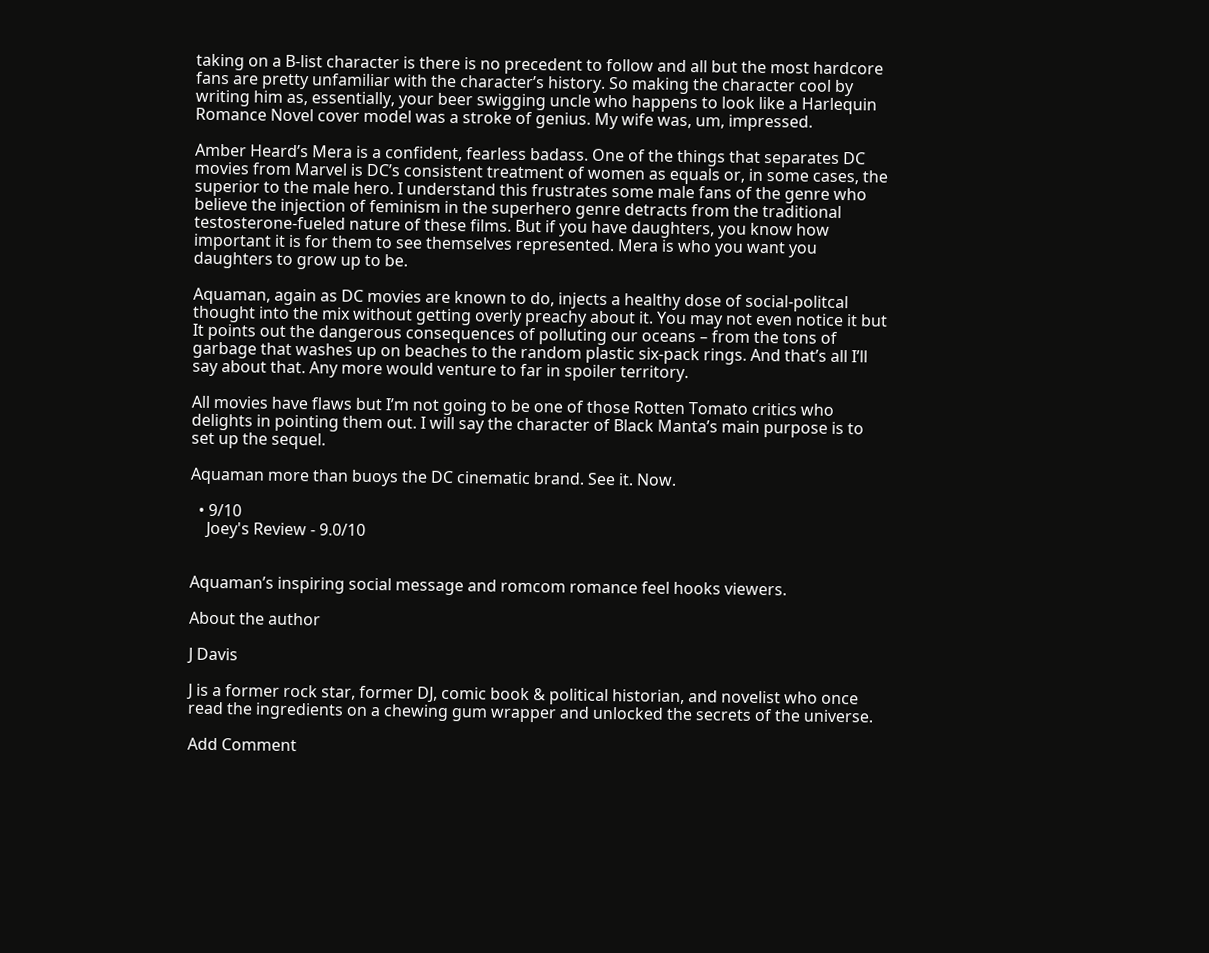taking on a B-list character is there is no precedent to follow and all but the most hardcore fans are pretty unfamiliar with the character’s history. So making the character cool by writing him as, essentially, your beer swigging uncle who happens to look like a Harlequin Romance Novel cover model was a stroke of genius. My wife was, um, impressed.

Amber Heard’s Mera is a confident, fearless badass. One of the things that separates DC movies from Marvel is DC’s consistent treatment of women as equals or, in some cases, the superior to the male hero. I understand this frustrates some male fans of the genre who believe the injection of feminism in the superhero genre detracts from the traditional testosterone-fueled nature of these films. But if you have daughters, you know how important it is for them to see themselves represented. Mera is who you want you daughters to grow up to be.

Aquaman, again as DC movies are known to do, injects a healthy dose of social-politcal thought into the mix without getting overly preachy about it. You may not even notice it but It points out the dangerous consequences of polluting our oceans – from the tons of garbage that washes up on beaches to the random plastic six-pack rings. And that’s all I’ll say about that. Any more would venture to far in spoiler territory.

All movies have flaws but I’m not going to be one of those Rotten Tomato critics who delights in pointing them out. I will say the character of Black Manta’s main purpose is to set up the sequel.

Aquaman more than buoys the DC cinematic brand. See it. Now.

  • 9/10
    Joey's Review - 9.0/10


Aquaman’s inspiring social message and romcom romance feel hooks viewers.

About the author

J Davis

J is a former rock star, former DJ, comic book & political historian, and novelist who once read the ingredients on a chewing gum wrapper and unlocked the secrets of the universe.

Add Comment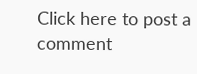Click here to post a comment